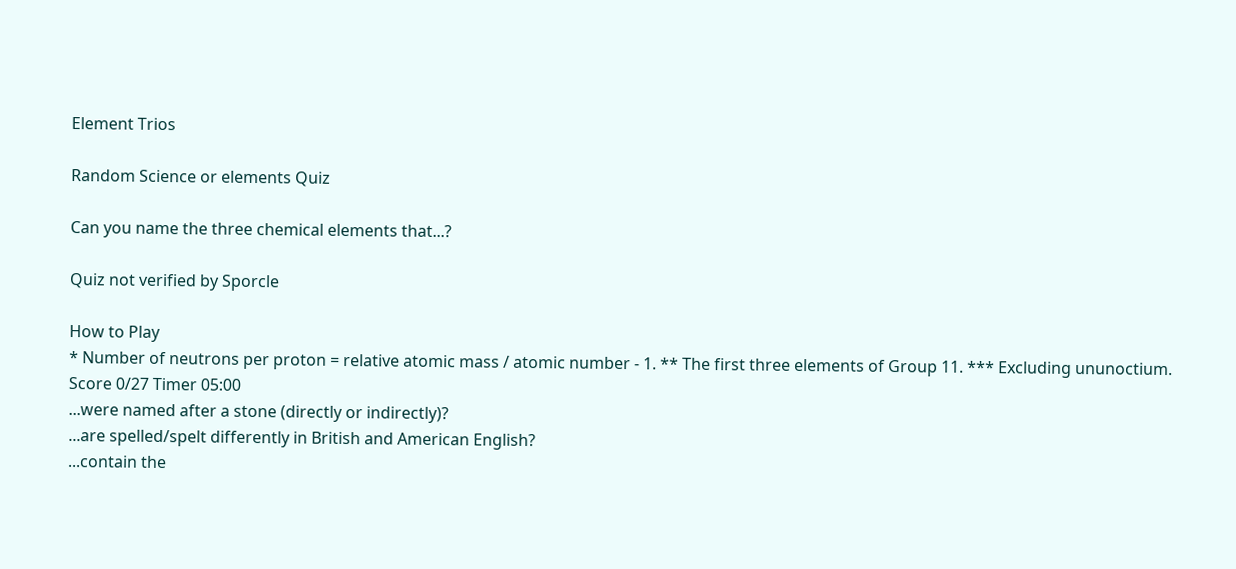Element Trios

Random Science or elements Quiz

Can you name the three chemical elements that...?

Quiz not verified by Sporcle

How to Play
* Number of neutrons per proton = relative atomic mass / atomic number - 1. ** The first three elements of Group 11. *** Excluding ununoctium.
Score 0/27 Timer 05:00
...were named after a stone (directly or indirectly)?
...are spelled/spelt differently in British and American English?
...contain the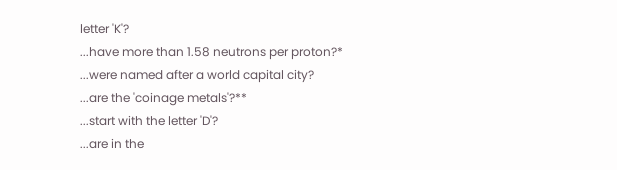letter 'K'?
...have more than 1.58 neutrons per proton?*
...were named after a world capital city?
...are the 'coinage metals'?**
...start with the letter 'D'?
...are in the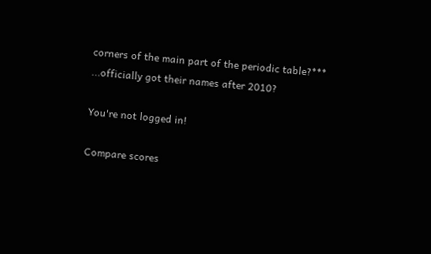corners of the main part of the periodic table?***
...officially got their names after 2010?

You're not logged in!

Compare scores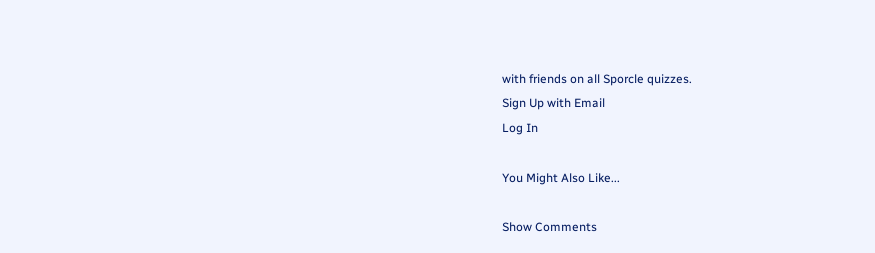with friends on all Sporcle quizzes.
Sign Up with Email
Log In

You Might Also Like...

Show Comments